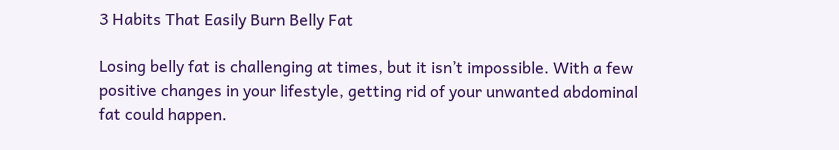3 Habits That Easily Burn Belly Fat

Losing belly fat is challenging at times, but it isn’t impossible. With a few positive changes in your lifestyle, getting rid of your unwanted abdominal fat could happen.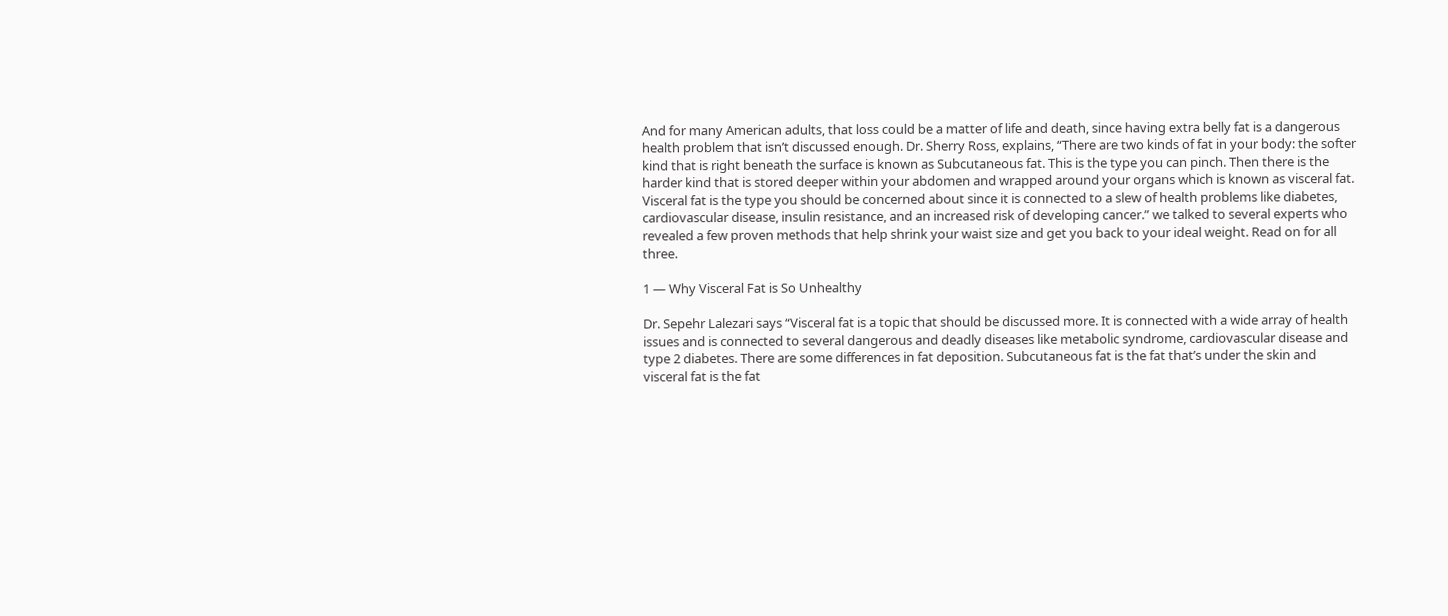And for many American adults, that loss could be a matter of life and death, since having extra belly fat is a dangerous health problem that isn’t discussed enough. Dr. Sherry Ross, explains, “There are two kinds of fat in your body: the softer kind that is right beneath the surface is known as Subcutaneous fat. This is the type you can pinch. Then there is the harder kind that is stored deeper within your abdomen and wrapped around your organs which is known as visceral fat. Visceral fat is the type you should be concerned about since it is connected to a slew of health problems like diabetes, cardiovascular disease, insulin resistance, and an increased risk of developing cancer.” we talked to several experts who revealed a few proven methods that help shrink your waist size and get you back to your ideal weight. Read on for all three.

1 — Why Visceral Fat is So Unhealthy

Dr. Sepehr Lalezari says “Visceral fat is a topic that should be discussed more. It is connected with a wide array of health issues and is connected to several dangerous and deadly diseases like metabolic syndrome, cardiovascular disease and type 2 diabetes. There are some differences in fat deposition. Subcutaneous fat is the fat that’s under the skin and visceral fat is the fat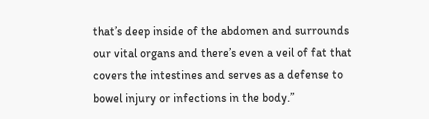that’s deep inside of the abdomen and surrounds our vital organs and there’s even a veil of fat that covers the intestines and serves as a defense to bowel injury or infections in the body.”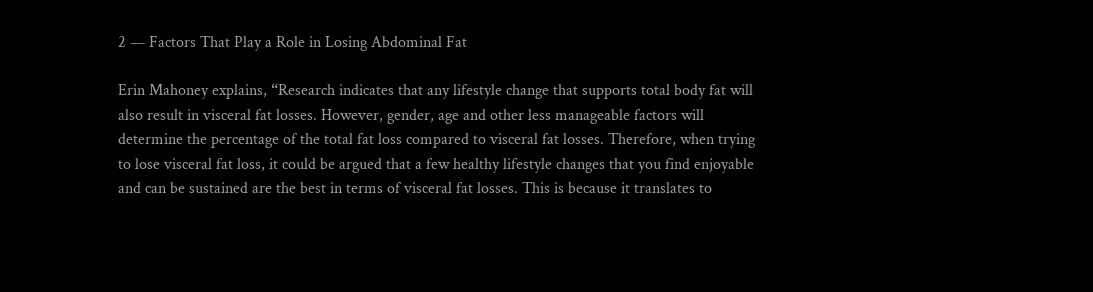2 — Factors That Play a Role in Losing Abdominal Fat

Erin Mahoney explains, “Research indicates that any lifestyle change that supports total body fat will also result in visceral fat losses. However, gender, age and other less manageable factors will determine the percentage of the total fat loss compared to visceral fat losses. Therefore, when trying to lose visceral fat loss, it could be argued that a few healthy lifestyle changes that you find enjoyable and can be sustained are the best in terms of visceral fat losses. This is because it translates to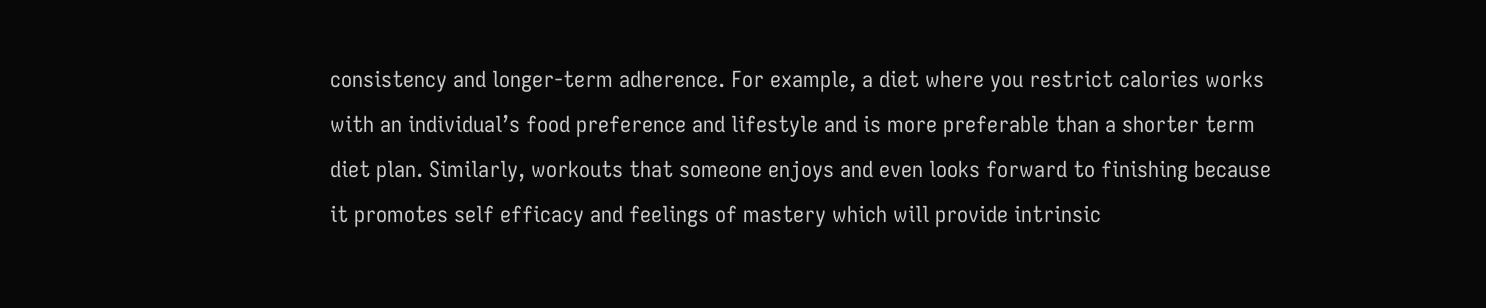consistency and longer-term adherence. For example, a diet where you restrict calories works with an individual’s food preference and lifestyle and is more preferable than a shorter term diet plan. Similarly, workouts that someone enjoys and even looks forward to finishing because it promotes self efficacy and feelings of mastery which will provide intrinsic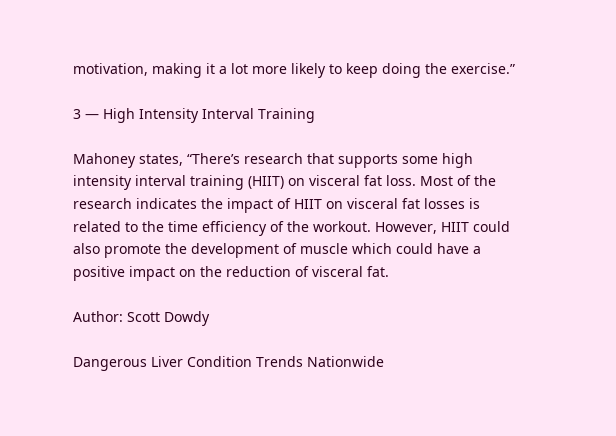motivation, making it a lot more likely to keep doing the exercise.”

3 — High Intensity Interval Training

Mahoney states, “There’s research that supports some high intensity interval training (HIIT) on visceral fat loss. Most of the research indicates the impact of HIIT on visceral fat losses is related to the time efficiency of the workout. However, HIIT could also promote the development of muscle which could have a positive impact on the reduction of visceral fat.

Author: Scott Dowdy

Dangerous Liver Condition Trends Nationwide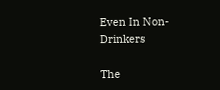Even In Non-Drinkers

The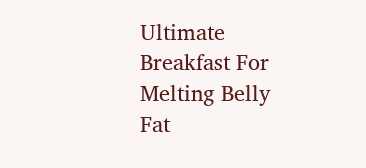Ultimate Breakfast For Melting Belly Fat